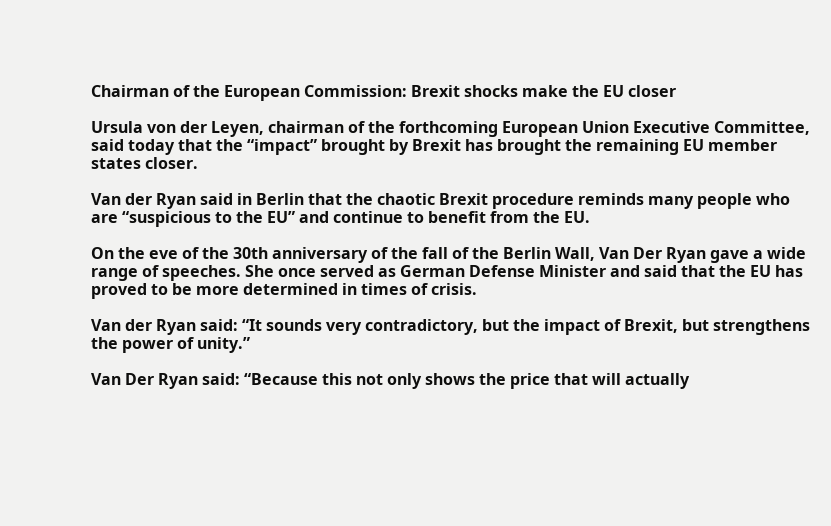Chairman of the European Commission: Brexit shocks make the EU closer

Ursula von der Leyen, chairman of the forthcoming European Union Executive Committee, said today that the “impact” brought by Brexit has brought the remaining EU member states closer.

Van der Ryan said in Berlin that the chaotic Brexit procedure reminds many people who are “suspicious to the EU” and continue to benefit from the EU.

On the eve of the 30th anniversary of the fall of the Berlin Wall, Van Der Ryan gave a wide range of speeches. She once served as German Defense Minister and said that the EU has proved to be more determined in times of crisis.

Van der Ryan said: “It sounds very contradictory, but the impact of Brexit, but strengthens the power of unity.”

Van Der Ryan said: “Because this not only shows the price that will actually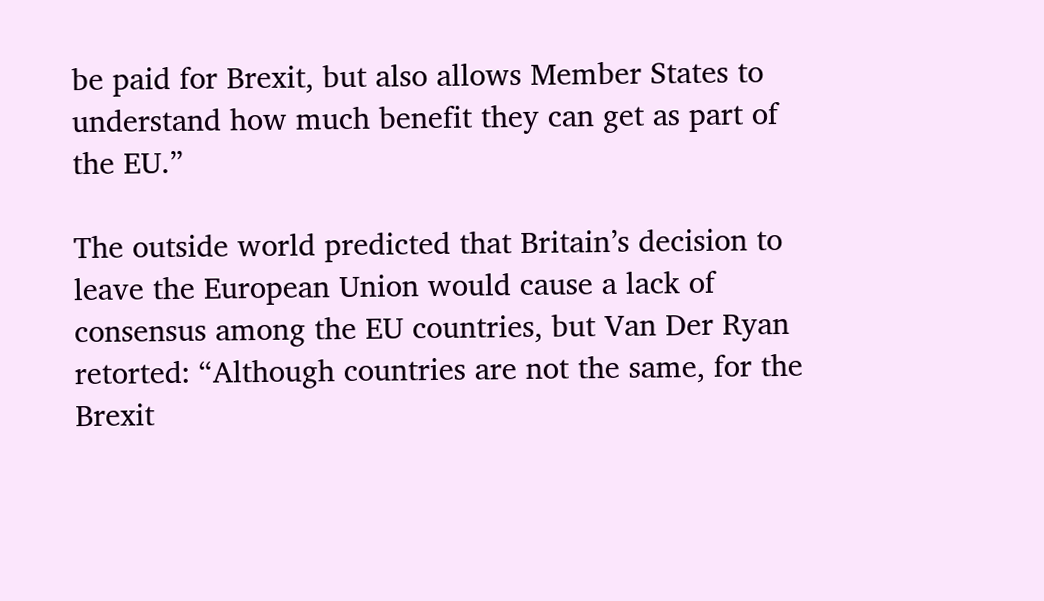be paid for Brexit, but also allows Member States to understand how much benefit they can get as part of the EU.”

The outside world predicted that Britain’s decision to leave the European Union would cause a lack of consensus among the EU countries, but Van Der Ryan retorted: “Although countries are not the same, for the Brexit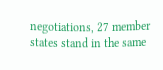negotiations, 27 member states stand in the same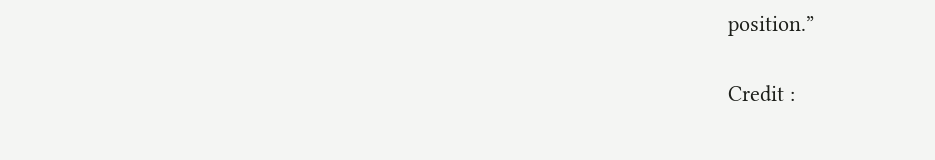position.”

Credit :